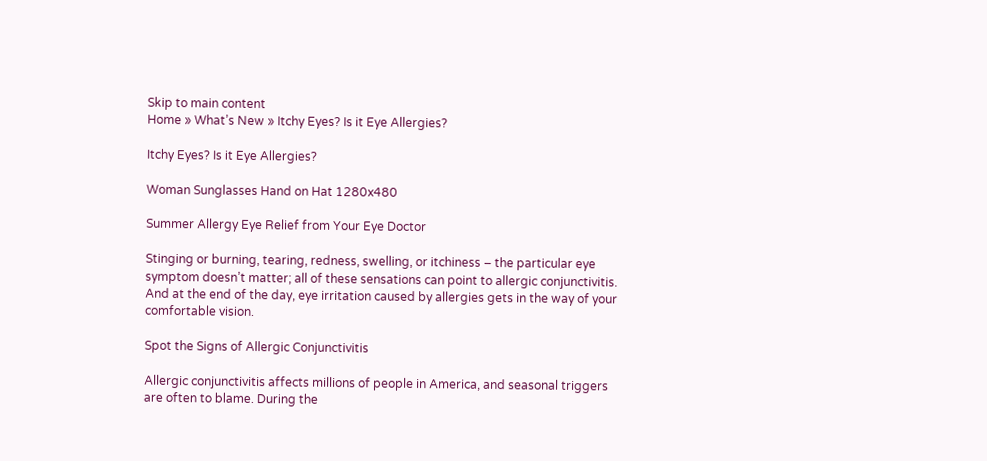Skip to main content
Home » What’s New » Itchy Eyes? Is it Eye Allergies?

Itchy Eyes? Is it Eye Allergies?

Woman Sunglasses Hand on Hat 1280x480

Summer Allergy Eye Relief from Your Eye Doctor

Stinging or burning, tearing, redness, swelling, or itchiness – the particular eye symptom doesn’t matter; all of these sensations can point to allergic conjunctivitis. And at the end of the day, eye irritation caused by allergies gets in the way of your comfortable vision.

Spot the Signs of Allergic Conjunctivitis

Allergic conjunctivitis affects millions of people in America, and seasonal triggers are often to blame. During the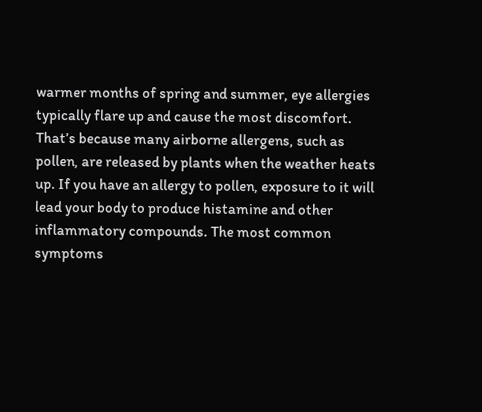warmer months of spring and summer, eye allergies typically flare up and cause the most discomfort. That’s because many airborne allergens, such as pollen, are released by plants when the weather heats up. If you have an allergy to pollen, exposure to it will lead your body to produce histamine and other inflammatory compounds. The most common symptoms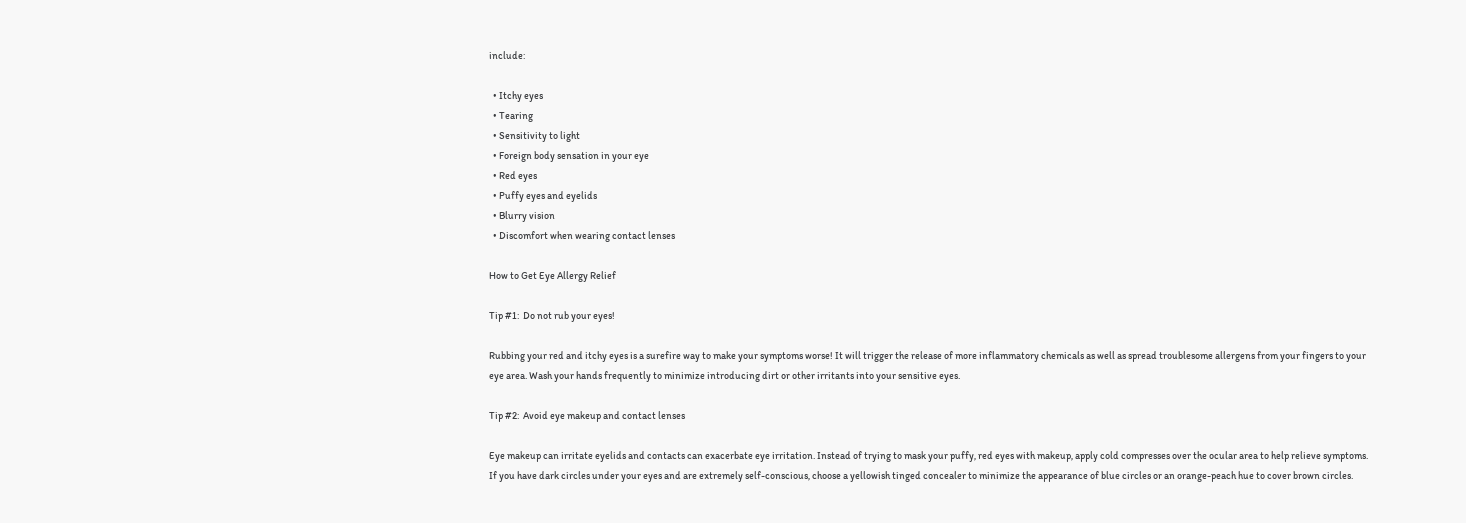include:

  • Itchy eyes
  • Tearing
  • Sensitivity to light
  • Foreign body sensation in your eye
  • Red eyes
  • Puffy eyes and eyelids
  • Blurry vision
  • Discomfort when wearing contact lenses

How to Get Eye Allergy Relief

Tip #1:  Do not rub your eyes!

Rubbing your red and itchy eyes is a surefire way to make your symptoms worse! It will trigger the release of more inflammatory chemicals as well as spread troublesome allergens from your fingers to your eye area. Wash your hands frequently to minimize introducing dirt or other irritants into your sensitive eyes.

Tip #2:  Avoid eye makeup and contact lenses

Eye makeup can irritate eyelids and contacts can exacerbate eye irritation. Instead of trying to mask your puffy, red eyes with makeup, apply cold compresses over the ocular area to help relieve symptoms. If you have dark circles under your eyes and are extremely self-conscious, choose a yellowish tinged concealer to minimize the appearance of blue circles or an orange-peach hue to cover brown circles.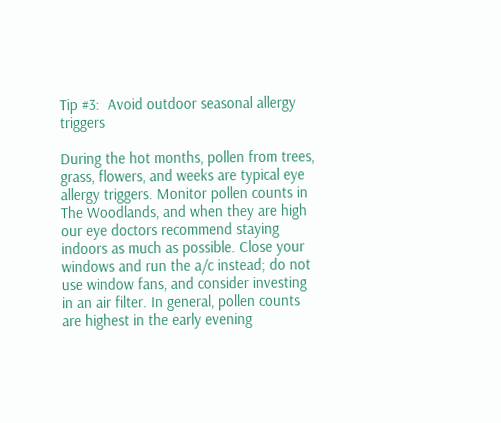Tip #3:  Avoid outdoor seasonal allergy triggers

During the hot months, pollen from trees, grass, flowers, and weeks are typical eye allergy triggers. Monitor pollen counts in The Woodlands, and when they are high our eye doctors recommend staying indoors as much as possible. Close your windows and run the a/c instead; do not use window fans, and consider investing in an air filter. In general, pollen counts are highest in the early evening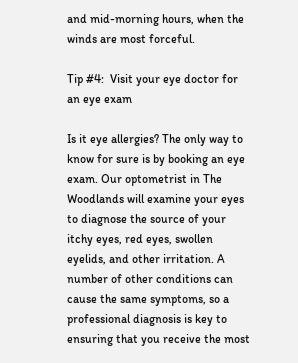and mid-morning hours, when the winds are most forceful.

Tip #4:  Visit your eye doctor for an eye exam

Is it eye allergies? The only way to know for sure is by booking an eye exam. Our optometrist in The Woodlands will examine your eyes to diagnose the source of your itchy eyes, red eyes, swollen eyelids, and other irritation. A number of other conditions can cause the same symptoms, so a professional diagnosis is key to ensuring that you receive the most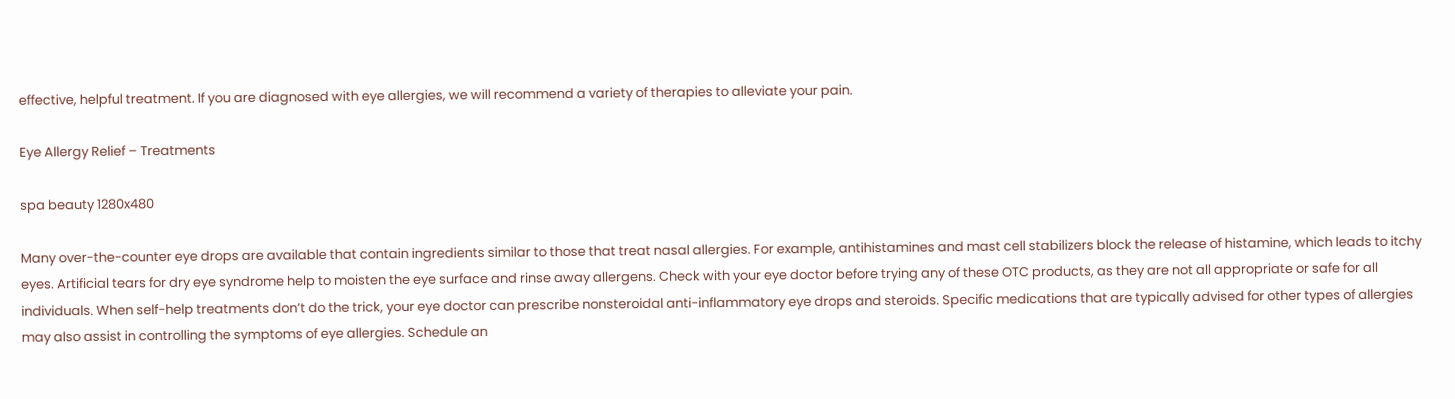effective, helpful treatment. If you are diagnosed with eye allergies, we will recommend a variety of therapies to alleviate your pain.

Eye Allergy Relief – Treatments

spa beauty 1280x480

Many over-the-counter eye drops are available that contain ingredients similar to those that treat nasal allergies. For example, antihistamines and mast cell stabilizers block the release of histamine, which leads to itchy eyes. Artificial tears for dry eye syndrome help to moisten the eye surface and rinse away allergens. Check with your eye doctor before trying any of these OTC products, as they are not all appropriate or safe for all individuals. When self-help treatments don’t do the trick, your eye doctor can prescribe nonsteroidal anti-inflammatory eye drops and steroids. Specific medications that are typically advised for other types of allergies may also assist in controlling the symptoms of eye allergies. Schedule an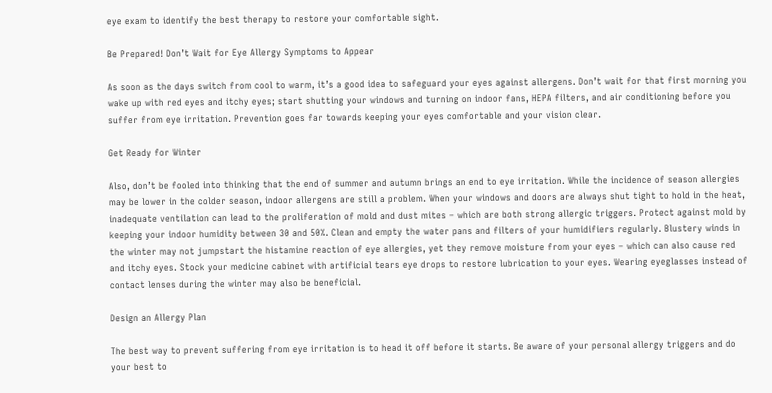eye exam to identify the best therapy to restore your comfortable sight.

Be Prepared! Don’t Wait for Eye Allergy Symptoms to Appear

As soon as the days switch from cool to warm, it’s a good idea to safeguard your eyes against allergens. Don’t wait for that first morning you wake up with red eyes and itchy eyes; start shutting your windows and turning on indoor fans, HEPA filters, and air conditioning before you suffer from eye irritation. Prevention goes far towards keeping your eyes comfortable and your vision clear.

Get Ready for Winter

Also, don’t be fooled into thinking that the end of summer and autumn brings an end to eye irritation. While the incidence of season allergies may be lower in the colder season, indoor allergens are still a problem. When your windows and doors are always shut tight to hold in the heat, inadequate ventilation can lead to the proliferation of mold and dust mites – which are both strong allergic triggers. Protect against mold by keeping your indoor humidity between 30 and 50%. Clean and empty the water pans and filters of your humidifiers regularly. Blustery winds in the winter may not jumpstart the histamine reaction of eye allergies, yet they remove moisture from your eyes – which can also cause red and itchy eyes. Stock your medicine cabinet with artificial tears eye drops to restore lubrication to your eyes. Wearing eyeglasses instead of contact lenses during the winter may also be beneficial.

Design an Allergy Plan

The best way to prevent suffering from eye irritation is to head it off before it starts. Be aware of your personal allergy triggers and do your best to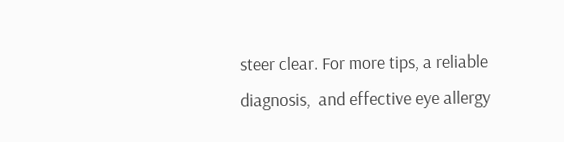steer clear. For more tips, a reliable diagnosis,  and effective eye allergy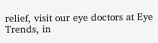relief, visit our eye doctors at Eye Trends, in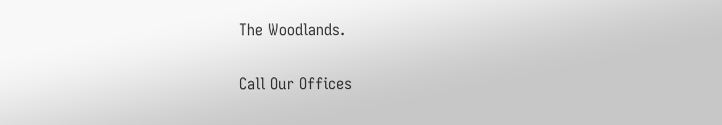The Woodlands.

Call Our Offices